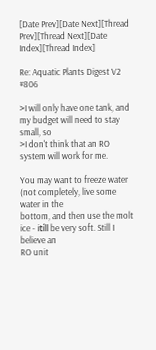[Date Prev][Date Next][Thread Prev][Thread Next][Date Index][Thread Index]

Re: Aquatic Plants Digest V2 #806

>I will only have one tank, and my budget will need to stay small, so
>I don't think that an RO system will work for me.

You may want to freeze water (not completely, live some water in the
bottom, and then use the molt ice - itíll be very soft. Still I believe an
RO unit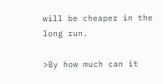will be cheaper in the long run.

>By how much can it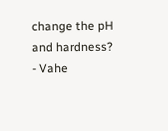change the pH and hardness?
- Vahe